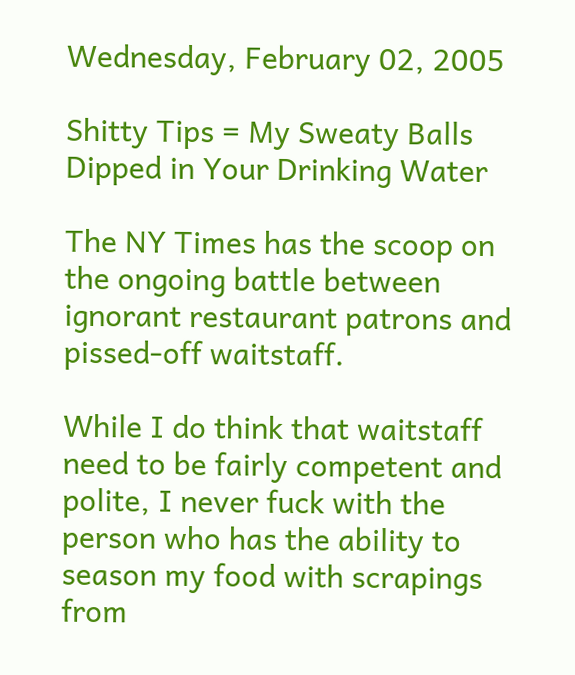Wednesday, February 02, 2005

Shitty Tips = My Sweaty Balls Dipped in Your Drinking Water

The NY Times has the scoop on the ongoing battle between ignorant restaurant patrons and pissed-off waitstaff.

While I do think that waitstaff need to be fairly competent and polite, I never fuck with the person who has the ability to season my food with scrapings from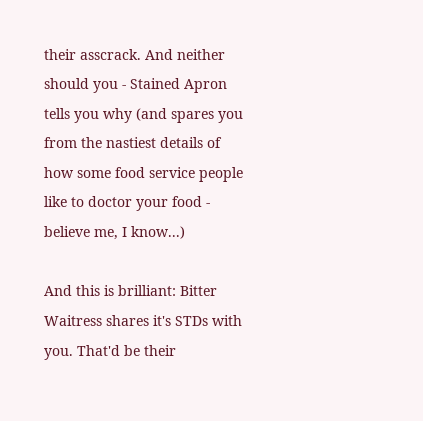their asscrack. And neither should you - Stained Apron tells you why (and spares you from the nastiest details of how some food service people like to doctor your food - believe me, I know...)

And this is brilliant: Bitter Waitress shares it's STDs with you. That'd be their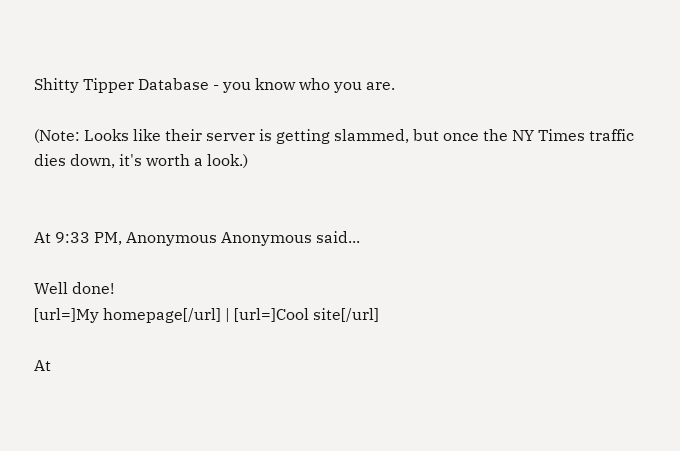Shitty Tipper Database - you know who you are.

(Note: Looks like their server is getting slammed, but once the NY Times traffic dies down, it's worth a look.)


At 9:33 PM, Anonymous Anonymous said...

Well done!
[url=]My homepage[/url] | [url=]Cool site[/url]

At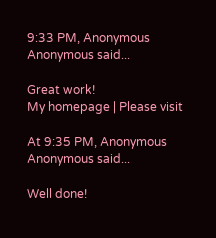9:33 PM, Anonymous Anonymous said...

Great work!
My homepage | Please visit

At 9:35 PM, Anonymous Anonymous said...

Well done!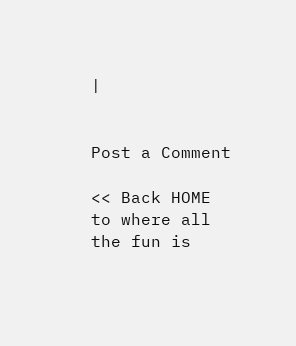|


Post a Comment

<< Back HOME to where all the fun is